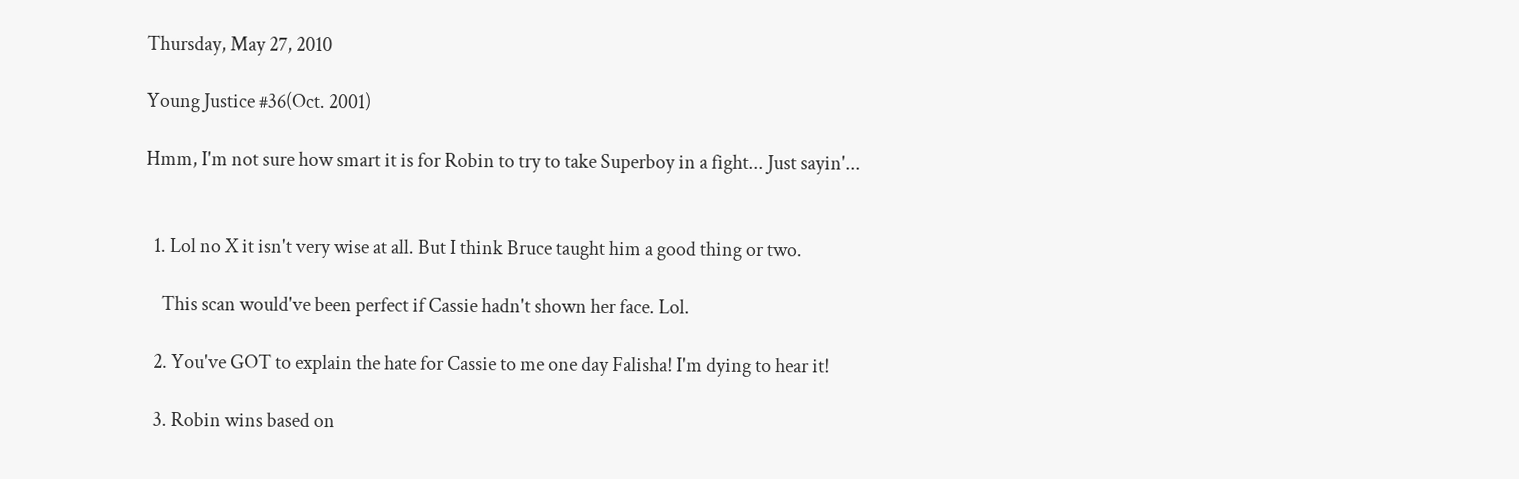Thursday, May 27, 2010

Young Justice #36(Oct. 2001)

Hmm, I'm not sure how smart it is for Robin to try to take Superboy in a fight... Just sayin'...


  1. Lol no X it isn't very wise at all. But I think Bruce taught him a good thing or two.

    This scan would've been perfect if Cassie hadn't shown her face. Lol.

  2. You've GOT to explain the hate for Cassie to me one day Falisha! I'm dying to hear it!

  3. Robin wins based on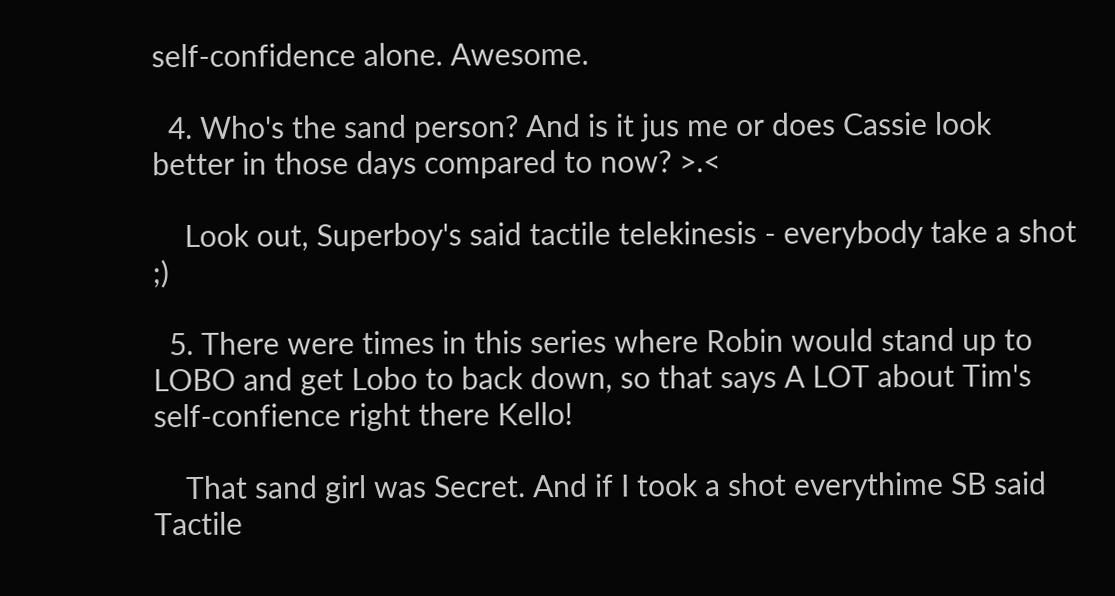self-confidence alone. Awesome.

  4. Who's the sand person? And is it jus me or does Cassie look better in those days compared to now? >.<

    Look out, Superboy's said tactile telekinesis - everybody take a shot ;)

  5. There were times in this series where Robin would stand up to LOBO and get Lobo to back down, so that says A LOT about Tim's self-confience right there Kello!

    That sand girl was Secret. And if I took a shot everythime SB said Tactile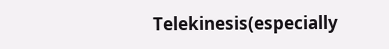Telekinesis(especially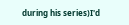during his series)I'd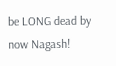be LONG dead by now Nagash!